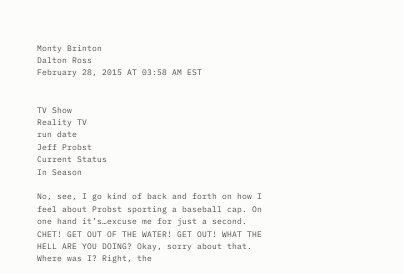Monty Brinton
Dalton Ross
February 28, 2015 AT 03:58 AM EST


TV Show
Reality TV
run date
Jeff Probst
Current Status
In Season

No, see, I go kind of back and forth on how I feel about Probst sporting a baseball cap. On one hand it’s…excuse me for just a second. CHET! GET OUT OF THE WATER! GET OUT! WHAT THE HELL ARE YOU DOING? Okay, sorry about that. Where was I? Right, the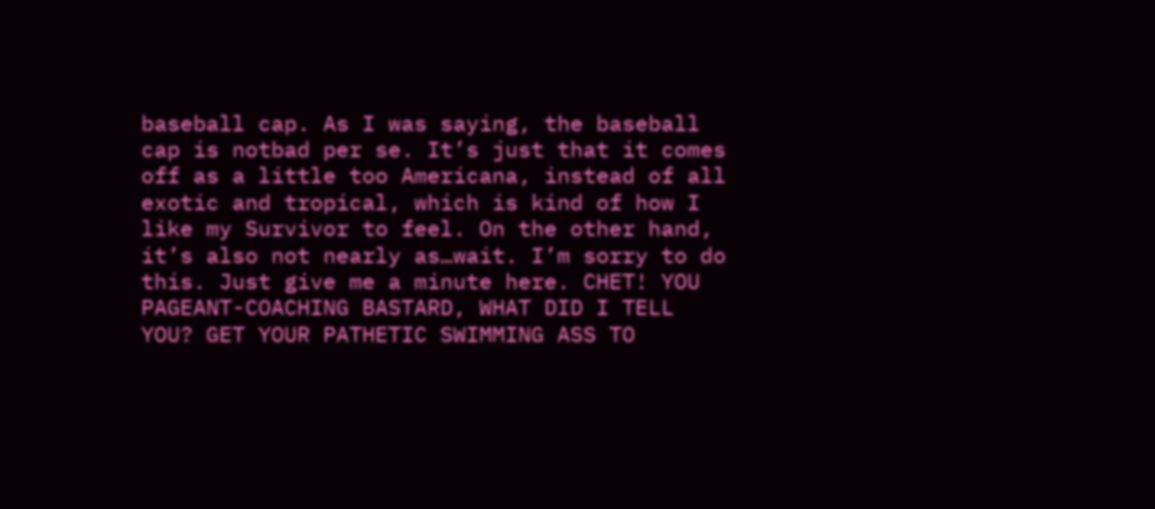baseball cap. As I was saying, the baseball cap is notbad per se. It’s just that it comes off as a little too Americana, instead of all exotic and tropical, which is kind of how I like my Survivor to feel. On the other hand, it’s also not nearly as…wait. I’m sorry to do this. Just give me a minute here. CHET! YOU PAGEANT-COACHING BASTARD, WHAT DID I TELL YOU? GET YOUR PATHETIC SWIMMING ASS TO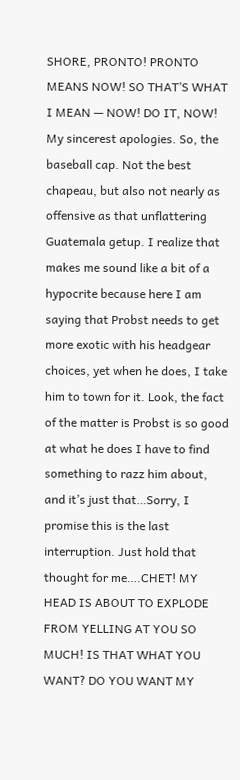SHORE, PRONTO! PRONTO MEANS NOW! SO THAT’S WHAT I MEAN — NOW! DO IT, NOW! My sincerest apologies. So, the baseball cap. Not the best chapeau, but also not nearly as offensive as that unflattering Guatemala getup. I realize that makes me sound like a bit of a hypocrite because here I am saying that Probst needs to get more exotic with his headgear choices, yet when he does, I take him to town for it. Look, the fact of the matter is Probst is so good at what he does I have to find something to razz him about, and it’s just that…Sorry, I promise this is the last interruption. Just hold that thought for me….CHET! MY HEAD IS ABOUT TO EXPLODE FROM YELLING AT YOU SO MUCH! IS THAT WHAT YOU WANT? DO YOU WANT MY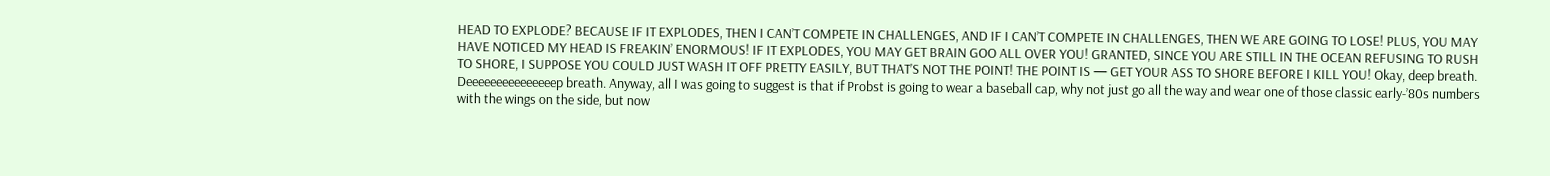HEAD TO EXPLODE? BECAUSE IF IT EXPLODES, THEN I CAN’T COMPETE IN CHALLENGES, AND IF I CAN’T COMPETE IN CHALLENGES, THEN WE ARE GOING TO LOSE! PLUS, YOU MAY HAVE NOTICED MY HEAD IS FREAKIN’ ENORMOUS! IF IT EXPLODES, YOU MAY GET BRAIN GOO ALL OVER YOU! GRANTED, SINCE YOU ARE STILL IN THE OCEAN REFUSING TO RUSH TO SHORE, I SUPPOSE YOU COULD JUST WASH IT OFF PRETTY EASILY, BUT THAT’S NOT THE POINT! THE POINT IS — GET YOUR ASS TO SHORE BEFORE I KILL YOU! Okay, deep breath. Deeeeeeeeeeeeeeep breath. Anyway, all I was going to suggest is that if Probst is going to wear a baseball cap, why not just go all the way and wear one of those classic early-’80s numbers with the wings on the side, but now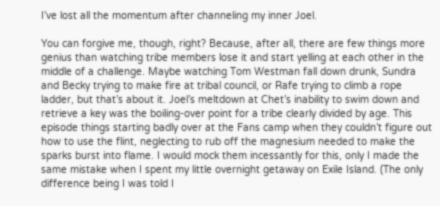I’ve lost all the momentum after channeling my inner Joel.

You can forgive me, though, right? Because, after all, there are few things more genius than watching tribe members lose it and start yelling at each other in the middle of a challenge. Maybe watching Tom Westman fall down drunk, Sundra and Becky trying to make fire at tribal council, or Rafe trying to climb a rope ladder, but that’s about it. Joel’s meltdown at Chet’s inability to swim down and retrieve a key was the boiling-over point for a tribe clearly divided by age. This episode things starting badly over at the Fans camp when they couldn’t figure out how to use the flint, neglecting to rub off the magnesium needed to make the sparks burst into flame. I would mock them incessantly for this, only I made the same mistake when I spent my little overnight getaway on Exile Island. (The only difference being I was told I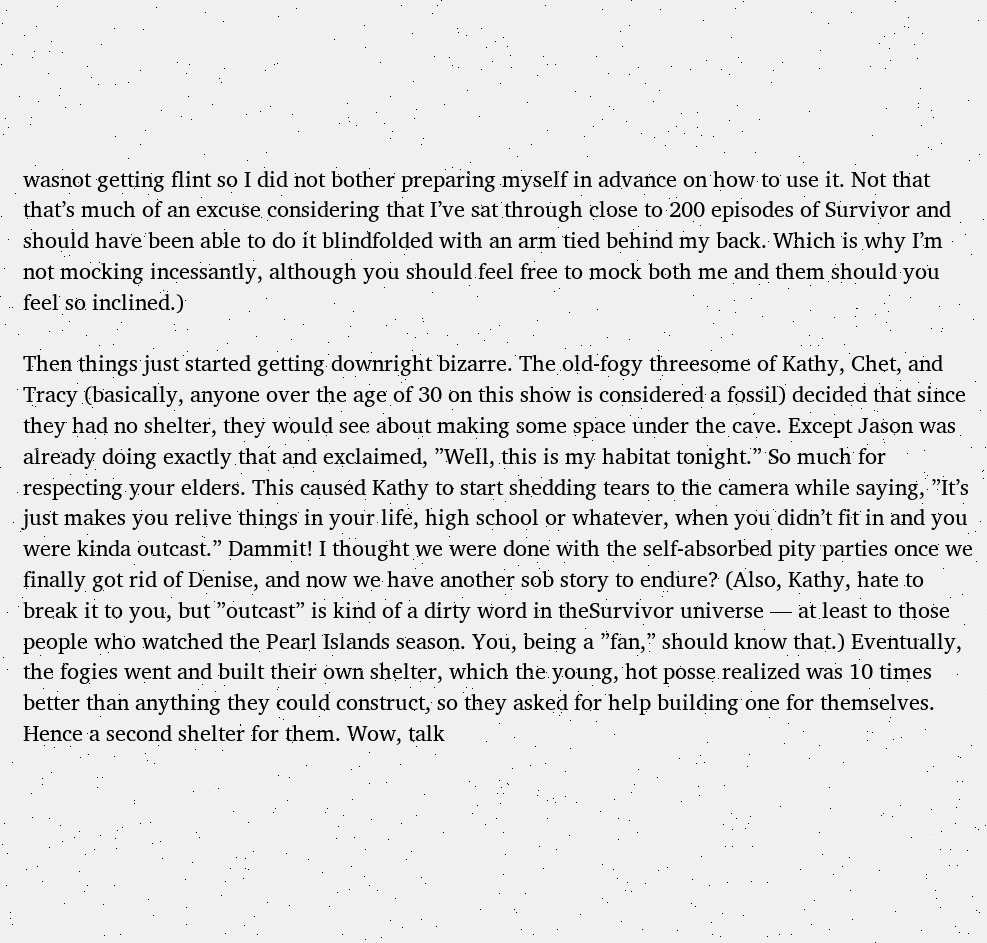wasnot getting flint so I did not bother preparing myself in advance on how to use it. Not that that’s much of an excuse considering that I’ve sat through close to 200 episodes of Survivor and should have been able to do it blindfolded with an arm tied behind my back. Which is why I’m not mocking incessantly, although you should feel free to mock both me and them should you feel so inclined.)

Then things just started getting downright bizarre. The old-fogy threesome of Kathy, Chet, and Tracy (basically, anyone over the age of 30 on this show is considered a fossil) decided that since they had no shelter, they would see about making some space under the cave. Except Jason was already doing exactly that and exclaimed, ”Well, this is my habitat tonight.” So much for respecting your elders. This caused Kathy to start shedding tears to the camera while saying, ”It’s just makes you relive things in your life, high school or whatever, when you didn’t fit in and you were kinda outcast.” Dammit! I thought we were done with the self-absorbed pity parties once we finally got rid of Denise, and now we have another sob story to endure? (Also, Kathy, hate to break it to you, but ”outcast” is kind of a dirty word in theSurvivor universe — at least to those people who watched the Pearl Islands season. You, being a ”fan,” should know that.) Eventually, the fogies went and built their own shelter, which the young, hot posse realized was 10 times better than anything they could construct, so they asked for help building one for themselves. Hence a second shelter for them. Wow, talk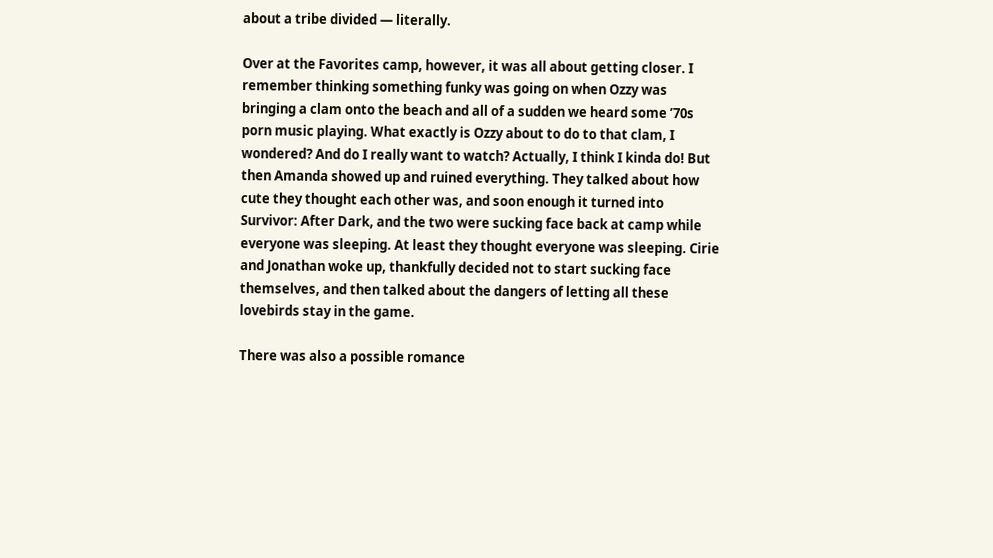about a tribe divided — literally.

Over at the Favorites camp, however, it was all about getting closer. I remember thinking something funky was going on when Ozzy was bringing a clam onto the beach and all of a sudden we heard some ’70s porn music playing. What exactly is Ozzy about to do to that clam, I wondered? And do I really want to watch? Actually, I think I kinda do! But then Amanda showed up and ruined everything. They talked about how cute they thought each other was, and soon enough it turned into Survivor: After Dark, and the two were sucking face back at camp while everyone was sleeping. At least they thought everyone was sleeping. Cirie and Jonathan woke up, thankfully decided not to start sucking face themselves, and then talked about the dangers of letting all these lovebirds stay in the game.

There was also a possible romance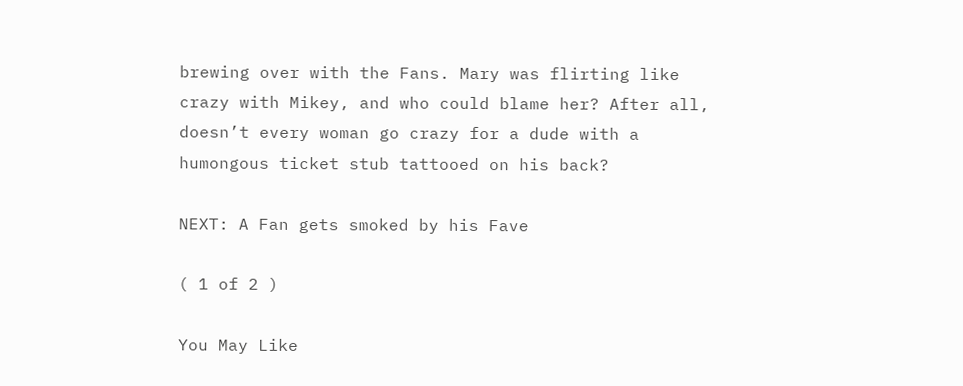brewing over with the Fans. Mary was flirting like crazy with Mikey, and who could blame her? After all, doesn’t every woman go crazy for a dude with a humongous ticket stub tattooed on his back?

NEXT: A Fan gets smoked by his Fave

( 1 of 2 )

You May Like